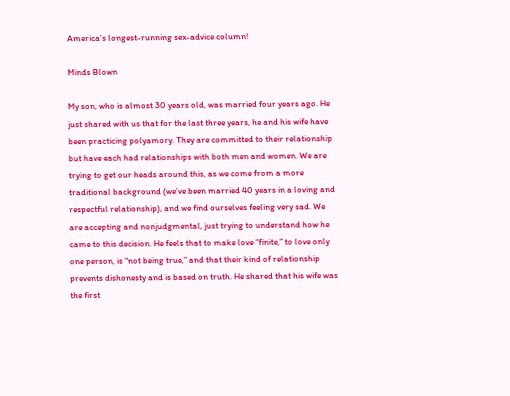America’s longest-running sex-advice column!

Minds Blown

My son, who is almost 30 years old, was married four years ago. He just shared with us that for the last three years, he and his wife have been practicing polyamory. They are committed to their relationship but have each had relationships with both men and women. We are trying to get our heads around this, as we come from a more traditional background (we’ve been married 40 years in a loving and respectful relationship), and we find ourselves feeling very sad. We are accepting and nonjudgmental, just trying to understand how he came to this decision. He feels that to make love “finite,” to love only one person, is “not being true,” and that their kind of relationship prevents dishonesty and is based on truth. He shared that his wife was the first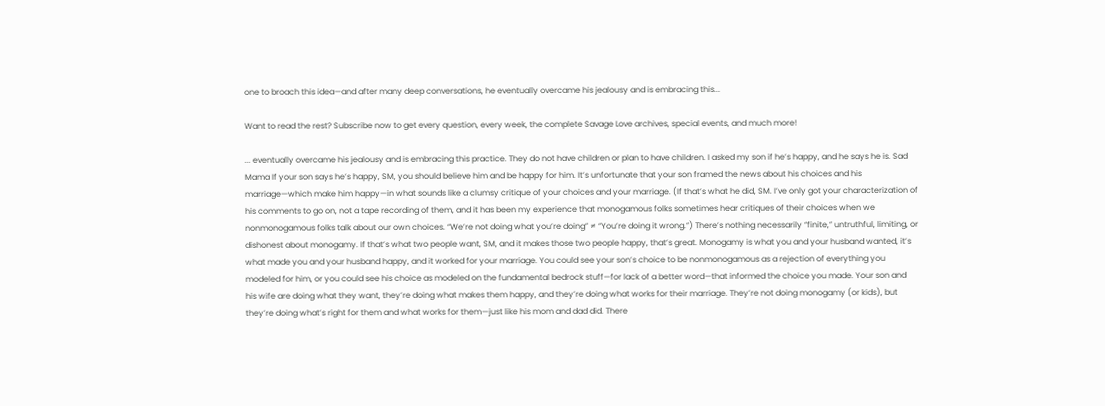one to broach this idea—and after many deep conversations, he eventually overcame his jealousy and is embracing this...

Want to read the rest? Subscribe now to get every question, every week, the complete Savage Love archives, special events, and much more!

... eventually overcame his jealousy and is embracing this practice. They do not have children or plan to have children. I asked my son if he’s happy, and he says he is. Sad Mama If your son says he’s happy, SM, you should believe him and be happy for him. It’s unfortunate that your son framed the news about his choices and his marriage—which make him happy—in what sounds like a clumsy critique of your choices and your marriage. (If that’s what he did, SM. I’ve only got your characterization of his comments to go on, not a tape recording of them, and it has been my experience that monogamous folks sometimes hear critiques of their choices when we nonmonogamous folks talk about our own choices. “We’re not doing what you’re doing” ≠ “You’re doing it wrong.”) There’s nothing necessarily “finite,” untruthful, limiting, or dishonest about monogamy. If that’s what two people want, SM, and it makes those two people happy, that’s great. Monogamy is what you and your husband wanted, it’s what made you and your husband happy, and it worked for your marriage. You could see your son’s choice to be nonmonogamous as a rejection of everything you modeled for him, or you could see his choice as modeled on the fundamental bedrock stuff—for lack of a better word—that informed the choice you made. Your son and his wife are doing what they want, they’re doing what makes them happy, and they’re doing what works for their marriage. They’re not doing monogamy (or kids), but they’re doing what’s right for them and what works for them—just like his mom and dad did. There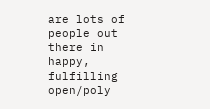are lots of people out there in happy, fulfilling open/poly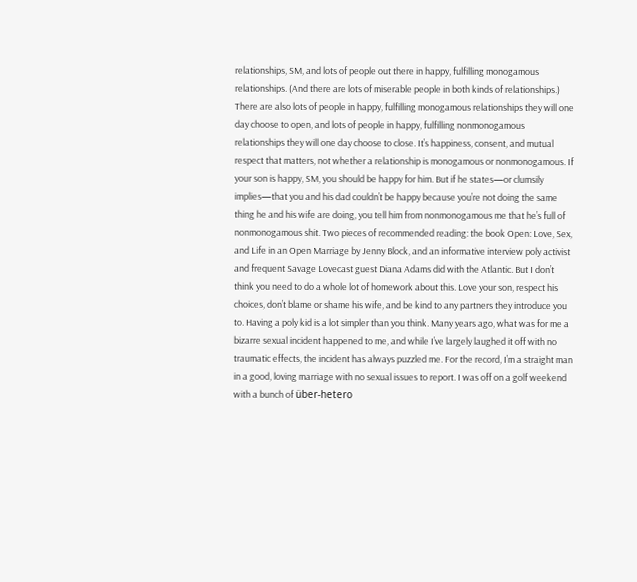relationships, SM, and lots of people out there in happy, fulfilling monogamous relationships. (And there are lots of miserable people in both kinds of relationships.) There are also lots of people in happy, fulfilling monogamous relationships they will one day choose to open, and lots of people in happy, fulfilling nonmonogamous relationships they will one day choose to close. It’s happiness, consent, and mutual respect that matters, not whether a relationship is monogamous or nonmonogamous. If your son is happy, SM, you should be happy for him. But if he states—or clumsily implies—that you and his dad couldn’t be happy because you’re not doing the same thing he and his wife are doing, you tell him from nonmonogamous me that he’s full of nonmonogamous shit. Two pieces of recommended reading: the book Open: Love, Sex, and Life in an Open Marriage by Jenny Block, and an informative interview poly activist and frequent Savage Lovecast guest Diana Adams did with the Atlantic. But I don’t think you need to do a whole lot of homework about this. Love your son, respect his choices, don’t blame or shame his wife, and be kind to any partners they introduce you to. Having a poly kid is a lot simpler than you think. Many years ago, what was for me a bizarre sexual incident happened to me, and while I’ve largely laughed it off with no traumatic effects, the incident has always puzzled me. For the record, I’m a straight man in a good, loving marriage with no sexual issues to report. I was off on a golf weekend with a bunch of über-hetero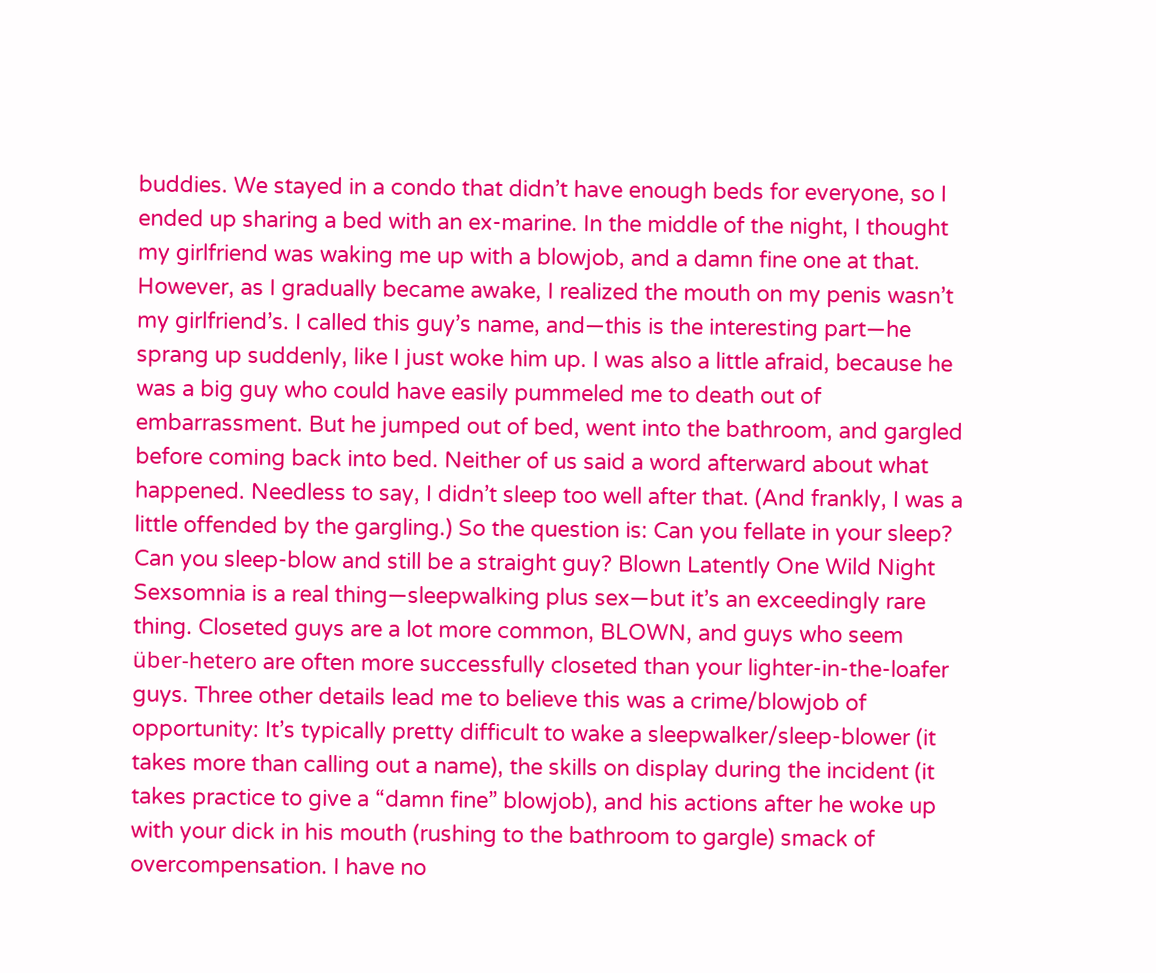buddies. We stayed in a condo that didn’t have enough beds for everyone, so I ended up sharing a bed with an ex-marine. In the middle of the night, I thought my girlfriend was waking me up with a blowjob, and a damn fine one at that. However, as I gradually became awake, I realized the mouth on my penis wasn’t my girlfriend’s. I called this guy’s name, and—this is the interesting part—he sprang up suddenly, like I just woke him up. I was also a little afraid, because he was a big guy who could have easily pummeled me to death out of embarrassment. But he jumped out of bed, went into the bathroom, and gargled before coming back into bed. Neither of us said a word afterward about what happened. Needless to say, I didn’t sleep too well after that. (And frankly, I was a little offended by the gargling.) So the question is: Can you fellate in your sleep? Can you sleep-blow and still be a straight guy? Blown Latently One Wild Night Sexsomnia is a real thing—sleepwalking plus sex—but it’s an exceedingly rare thing. Closeted guys are a lot more common, BLOWN, and guys who seem über-hetero are often more successfully closeted than your lighter-in-the-loafer guys. Three other details lead me to believe this was a crime/blowjob of opportunity: It’s typically pretty difficult to wake a sleepwalker/sleep-blower (it takes more than calling out a name), the skills on display during the incident (it takes practice to give a “damn fine” blowjob), and his actions after he woke up with your dick in his mouth (rushing to the bathroom to gargle) smack of overcompensation. I have no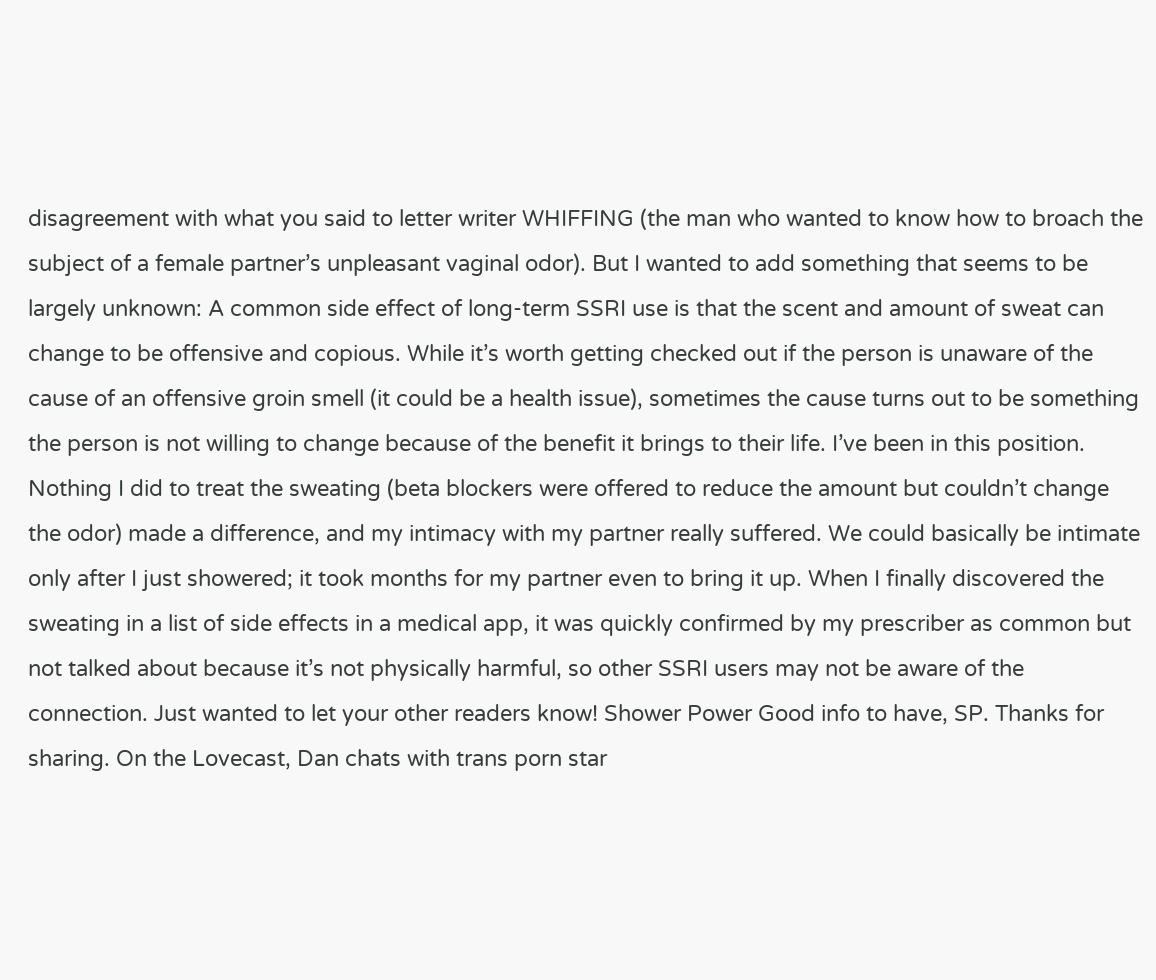disagreement with what you said to letter writer WHIFFING (the man who wanted to know how to broach the subject of a female partner’s unpleasant vaginal odor). But I wanted to add something that seems to be largely unknown: A common side effect of long-term SSRI use is that the scent and amount of sweat can change to be offensive and copious. While it’s worth getting checked out if the person is unaware of the cause of an offensive groin smell (it could be a health issue), sometimes the cause turns out to be something the person is not willing to change because of the benefit it brings to their life. I’ve been in this position. Nothing I did to treat the sweating (beta blockers were offered to reduce the amount but couldn’t change the odor) made a difference, and my intimacy with my partner really suffered. We could basically be intimate only after I just showered; it took months for my partner even to bring it up. When I finally discovered the sweating in a list of side effects in a medical app, it was quickly confirmed by my prescriber as common but not talked about because it’s not physically harmful, so other SSRI users may not be aware of the connection. Just wanted to let your other readers know! Shower Power Good info to have, SP. Thanks for sharing. On the Lovecast, Dan chats with trans porn star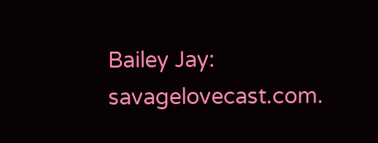Bailey Jay: savagelovecast.com.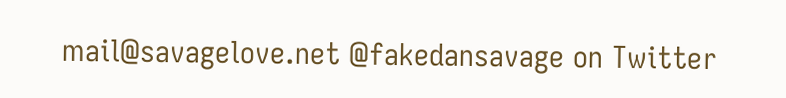mail@savagelove.net @fakedansavage on Twitter